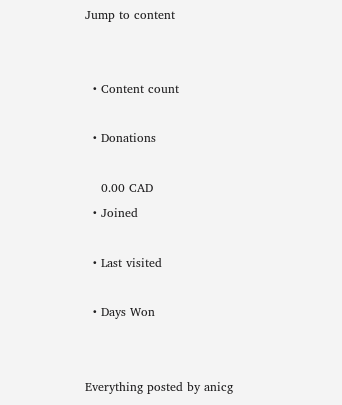Jump to content


  • Content count

  • Donations

    0.00 CAD
  • Joined

  • Last visited

  • Days Won


Everything posted by anicg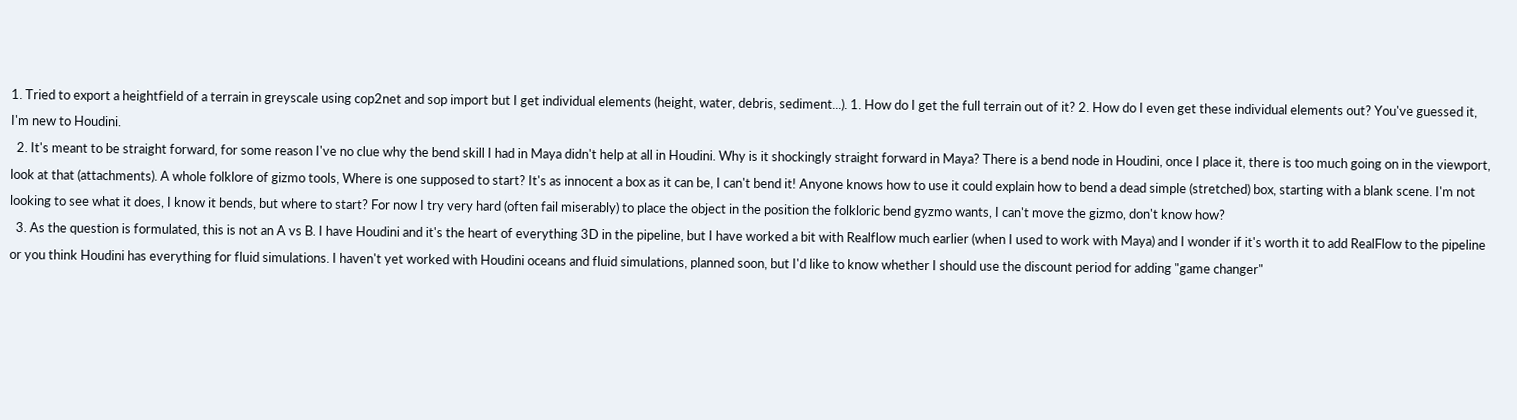1. Tried to export a heightfield of a terrain in greyscale using cop2net and sop import but I get individual elements (height, water, debris, sediment...). 1. How do I get the full terrain out of it? 2. How do I even get these individual elements out? You've guessed it, I'm new to Houdini.
  2. It's meant to be straight forward, for some reason I've no clue why the bend skill I had in Maya didn't help at all in Houdini. Why is it shockingly straight forward in Maya? There is a bend node in Houdini, once I place it, there is too much going on in the viewport, look at that (attachments). A whole folklore of gizmo tools, Where is one supposed to start? It's as innocent a box as it can be, I can't bend it! Anyone knows how to use it could explain how to bend a dead simple (stretched) box, starting with a blank scene. I'm not looking to see what it does, I know it bends, but where to start? For now I try very hard (often fail miserably) to place the object in the position the folkloric bend gyzmo wants, I can't move the gizmo, don't know how?
  3. As the question is formulated, this is not an A vs B. I have Houdini and it's the heart of everything 3D in the pipeline, but I have worked a bit with Realflow much earlier (when I used to work with Maya) and I wonder if it's worth it to add RealFlow to the pipeline or you think Houdini has everything for fluid simulations. I haven't yet worked with Houdini oceans and fluid simulations, planned soon, but I'd like to know whether I should use the discount period for adding "game changer"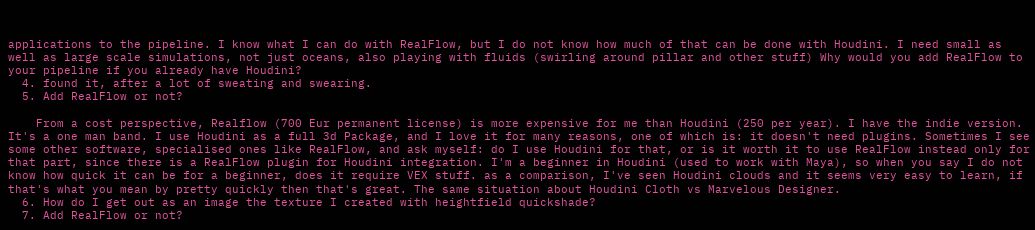applications to the pipeline. I know what I can do with RealFlow, but I do not know how much of that can be done with Houdini. I need small as well as large scale simulations, not just oceans, also playing with fluids (swirling around pillar and other stuff) Why would you add RealFlow to your pipeline if you already have Houdini?
  4. found it, after a lot of sweating and swearing.
  5. Add RealFlow or not?

    From a cost perspective, Realflow (700 Eur permanent license) is more expensive for me than Houdini (250 per year). I have the indie version. It's a one man band. I use Houdini as a full 3d Package, and I love it for many reasons, one of which is: it doesn't need plugins. Sometimes I see some other software, specialised ones like RealFlow, and ask myself: do I use Houdini for that, or is it worth it to use RealFlow instead only for that part, since there is a RealFlow plugin for Houdini integration. I'm a beginner in Houdini (used to work with Maya), so when you say I do not know how quick it can be for a beginner, does it require VEX stuff. as a comparison, I've seen Houdini clouds and it seems very easy to learn, if that's what you mean by pretty quickly then that's great. The same situation about Houdini Cloth vs Marvelous Designer.
  6. How do I get out as an image the texture I created with heightfield quickshade?
  7. Add RealFlow or not?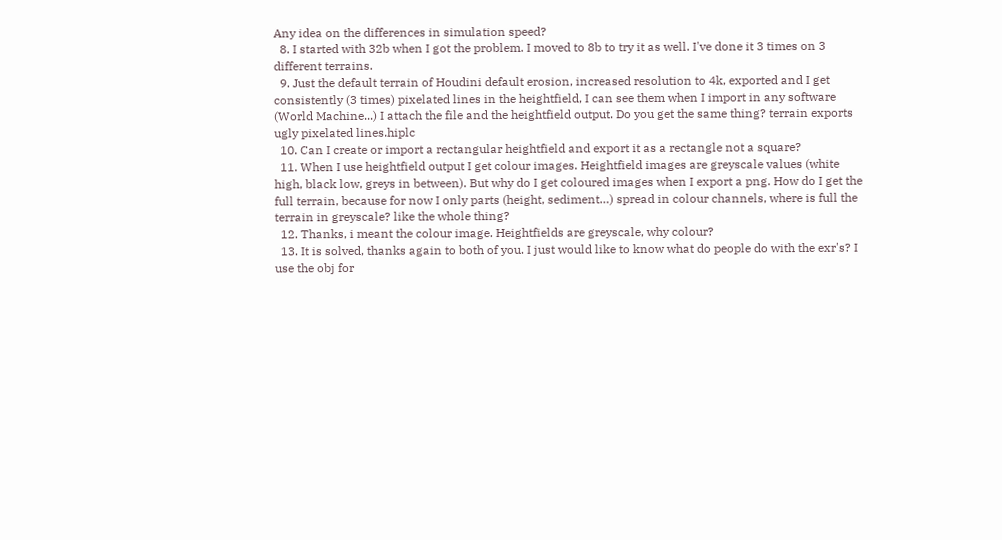Any idea on the differences in simulation speed?
  8. I started with 32b when I got the problem. I moved to 8b to try it as well. I've done it 3 times on 3 different terrains.
  9. Just the default terrain of Houdini default erosion, increased resolution to 4k, exported and I get consistently (3 times) pixelated lines in the heightfield, I can see them when I import in any software (World Machine...) I attach the file and the heightfield output. Do you get the same thing? terrain exports ugly pixelated lines.hiplc
  10. Can I create or import a rectangular heightfield and export it as a rectangle not a square?
  11. When I use heightfield output I get colour images. Heightfield images are greyscale values (white high, black low, greys in between). But why do I get coloured images when I export a png. How do I get the full terrain, because for now I only parts (height, sediment…) spread in colour channels, where is full the terrain in greyscale? like the whole thing?
  12. Thanks, i meant the colour image. Heightfields are greyscale, why colour?
  13. It is solved, thanks again to both of you. I just would like to know what do people do with the exr's? I use the obj for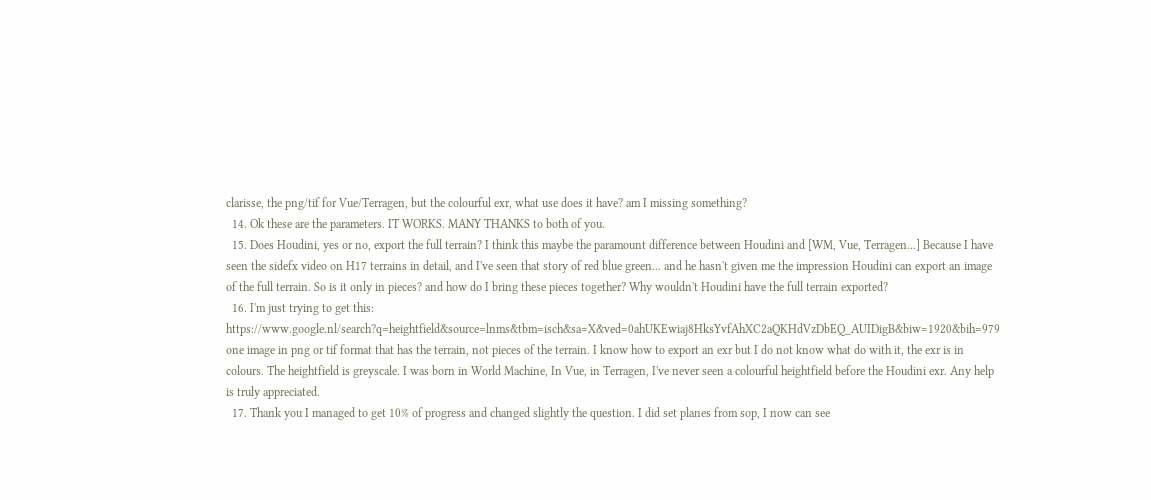clarisse, the png/tif for Vue/Terragen, but the colourful exr, what use does it have? am I missing something?
  14. Ok these are the parameters. IT WORKS. MANY THANKS to both of you.
  15. Does Houdini, yes or no, export the full terrain? I think this maybe the paramount difference between Houdini and [WM, Vue, Terragen...] Because I have seen the sidefx video on H17 terrains in detail, and I've seen that story of red blue green... and he hasn't given me the impression Houdini can export an image of the full terrain. So is it only in pieces? and how do I bring these pieces together? Why wouldn't Houdini have the full terrain exported?
  16. I'm just trying to get this: https://www.google.nl/search?q=heightfield&source=lnms&tbm=isch&sa=X&ved=0ahUKEwiaj8HksYvfAhXC2aQKHdVzDbEQ_AUIDigB&biw=1920&bih=979 one image in png or tif format that has the terrain, not pieces of the terrain. I know how to export an exr but I do not know what do with it, the exr is in colours. The heightfield is greyscale. I was born in World Machine, In Vue, in Terragen, I've never seen a colourful heightfield before the Houdini exr. Any help is truly appreciated.
  17. Thank you I managed to get 10% of progress and changed slightly the question. I did set planes from sop, I now can see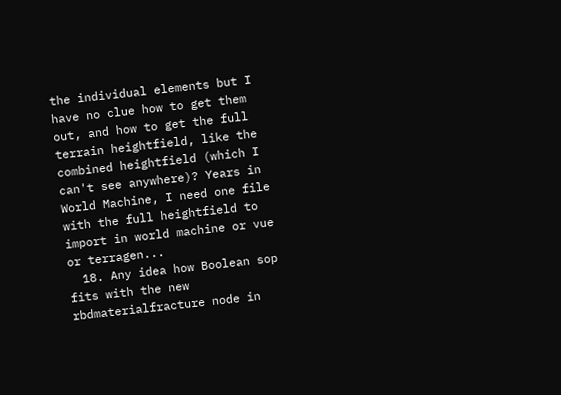the individual elements but I have no clue how to get them out, and how to get the full terrain heightfield, like the combined heightfield (which I can't see anywhere)? Years in World Machine, I need one file with the full heightfield to import in world machine or vue or terragen...
  18. Any idea how Boolean sop fits with the new rbdmaterialfracture node in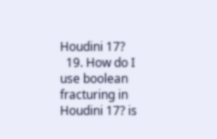Houdini 17?
  19. How do I use boolean fracturing in Houdini 17? is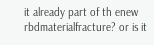it already part of th enew rbdmaterialfracture? or is it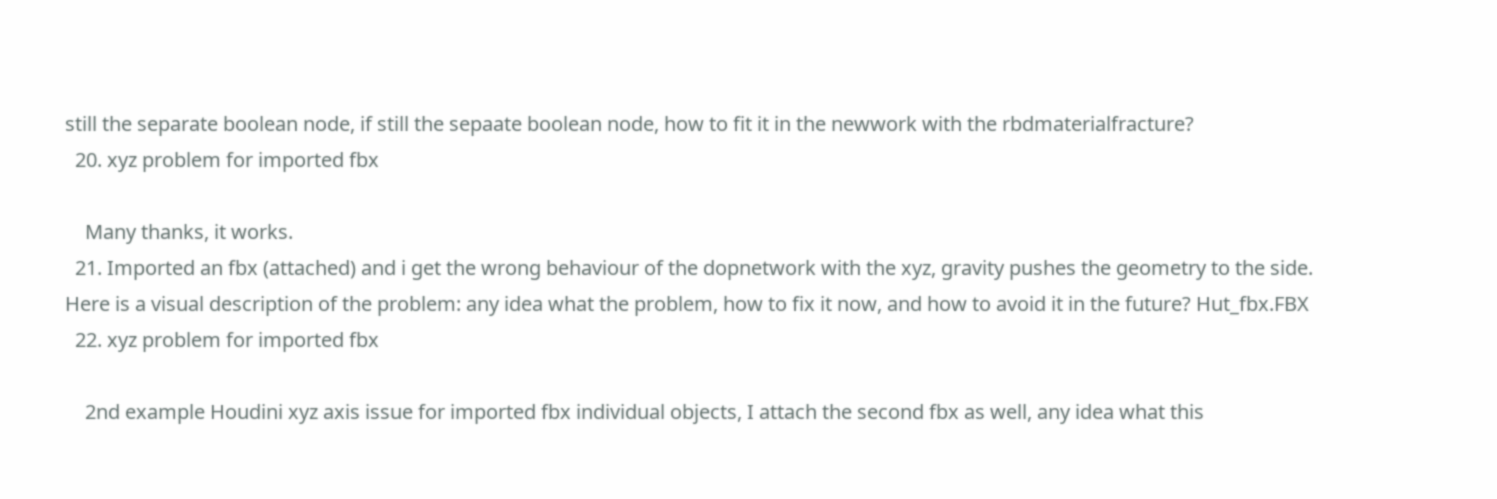still the separate boolean node, if still the sepaate boolean node, how to fit it in the newwork with the rbdmaterialfracture?
  20. xyz problem for imported fbx

    Many thanks, it works.
  21. Imported an fbx (attached) and i get the wrong behaviour of the dopnetwork with the xyz, gravity pushes the geometry to the side. Here is a visual description of the problem: any idea what the problem, how to fix it now, and how to avoid it in the future? Hut_fbx.FBX
  22. xyz problem for imported fbx

    2nd example Houdini xyz axis issue for imported fbx individual objects, I attach the second fbx as well, any idea what this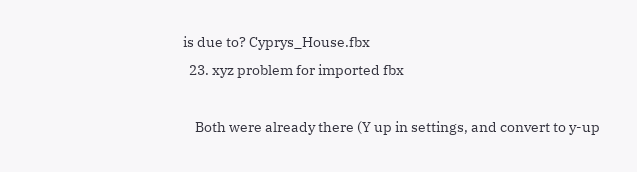is due to? Cyprys_House.fbx
  23. xyz problem for imported fbx

    Both were already there (Y up in settings, and convert to y-up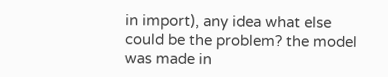in import), any idea what else could be the problem? the model was made in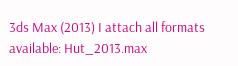3ds Max (2013) I attach all formats available: Hut_2013.max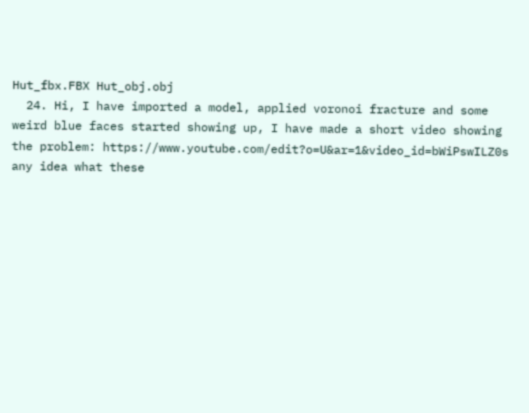Hut_fbx.FBX Hut_obj.obj
  24. Hi, I have imported a model, applied voronoi fracture and some weird blue faces started showing up, I have made a short video showing the problem: https://www.youtube.com/edit?o=U&ar=1&video_id=bWiPswILZ0s any idea what these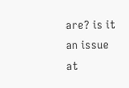are? is it an issue at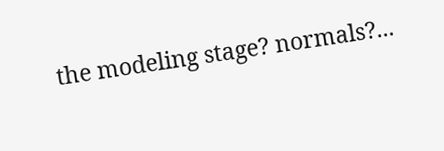the modeling stage? normals?...